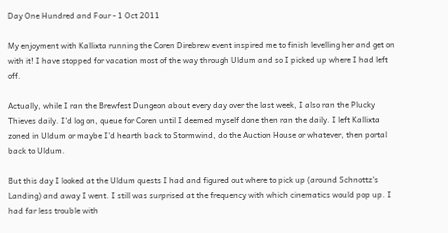Day One Hundred and Four - 1 Oct 2011

My enjoyment with Kallixta running the Coren Direbrew event inspired me to finish levelling her and get on with it! I have stopped for vacation most of the way through Uldum and so I picked up where I had left off.

Actually, while I ran the Brewfest Dungeon about every day over the last week, I also ran the Plucky Thieves daily. I'd log on, queue for Coren until I deemed myself done then ran the daily. I left Kallixta zoned in Uldum or maybe I'd hearth back to Stormwind, do the Auction House or whatever, then portal back to Uldum.

But this day I looked at the Uldum quests I had and figured out where to pick up (around Schnottz's Landing) and away I went. I still was surprised at the frequency with which cinematics would pop up. I had far less trouble with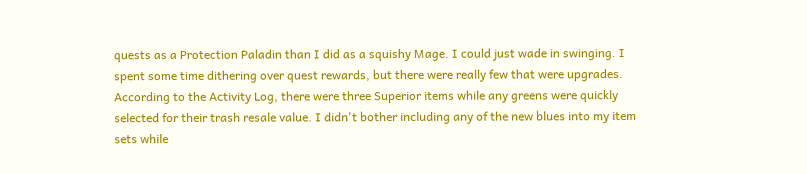quests as a Protection Paladin than I did as a squishy Mage. I could just wade in swinging. I spent some time dithering over quest rewards, but there were really few that were upgrades. According to the Activity Log, there were three Superior items while any greens were quickly selected for their trash resale value. I didn't bother including any of the new blues into my item sets while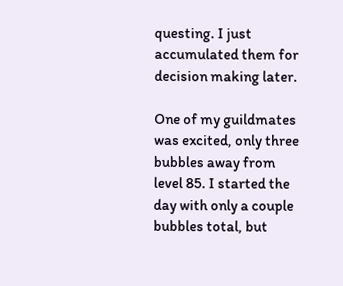questing. I just accumulated them for decision making later.

One of my guildmates was excited, only three bubbles away from level 85. I started the day with only a couple bubbles total, but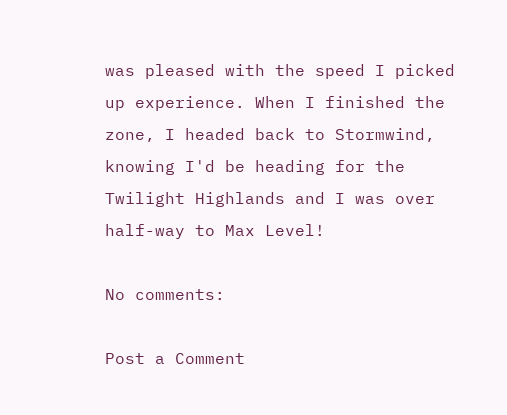was pleased with the speed I picked up experience. When I finished the zone, I headed back to Stormwind, knowing I'd be heading for the Twilight Highlands and I was over half-way to Max Level!

No comments:

Post a Comment